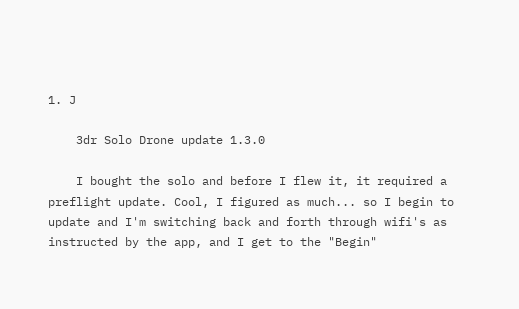1. J

    3dr Solo Drone update 1.3.0

    I bought the solo and before I flew it, it required a preflight update. Cool, I figured as much... so I begin to update and I'm switching back and forth through wifi's as instructed by the app, and I get to the "Begin"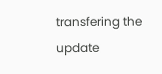transfering the update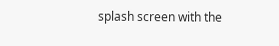splash screen with the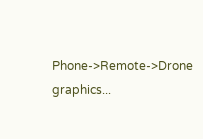Phone->Remote->Drone graphics...